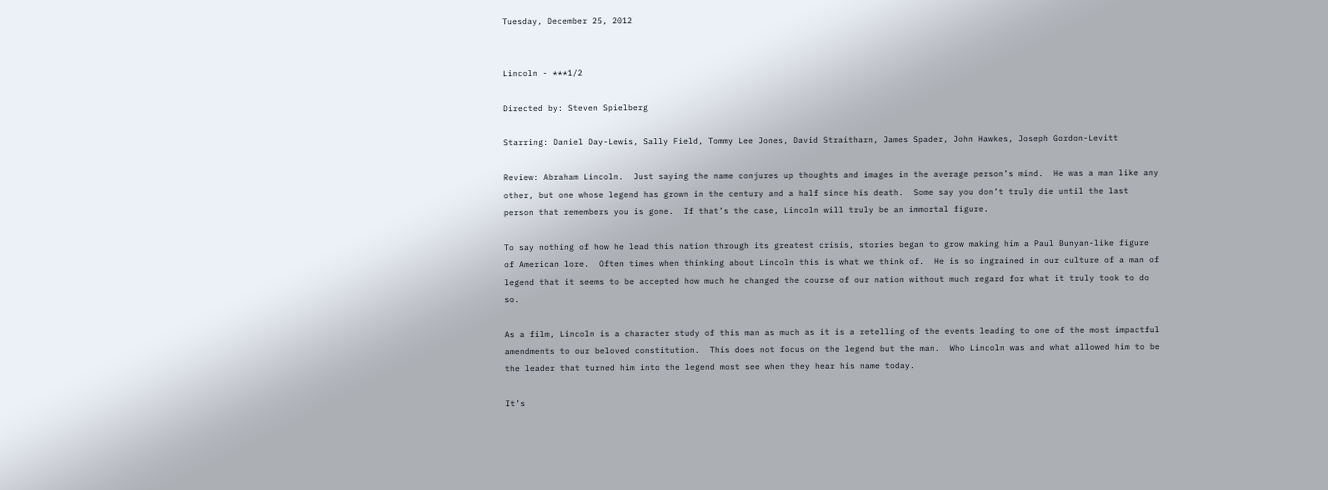Tuesday, December 25, 2012


Lincoln - ***1/2

Directed by: Steven Spielberg

Starring: Daniel Day-Lewis, Sally Field, Tommy Lee Jones, David Straitharn, James Spader, John Hawkes, Joseph Gordon-Levitt

Review: Abraham Lincoln.  Just saying the name conjures up thoughts and images in the average person’s mind.  He was a man like any other, but one whose legend has grown in the century and a half since his death.  Some say you don’t truly die until the last person that remembers you is gone.  If that’s the case, Lincoln will truly be an immortal figure.

To say nothing of how he lead this nation through its greatest crisis, stories began to grow making him a Paul Bunyan-like figure of American lore.  Often times when thinking about Lincoln this is what we think of.  He is so ingrained in our culture of a man of legend that it seems to be accepted how much he changed the course of our nation without much regard for what it truly took to do so.

As a film, Lincoln is a character study of this man as much as it is a retelling of the events leading to one of the most impactful amendments to our beloved constitution.  This does not focus on the legend but the man.  Who Lincoln was and what allowed him to be the leader that turned him into the legend most see when they hear his name today.

It’s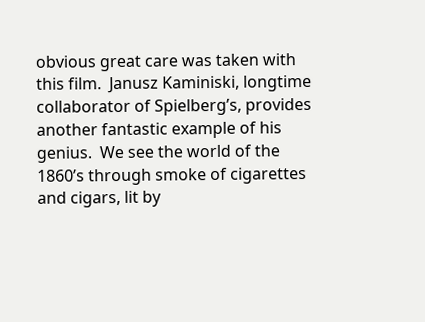obvious great care was taken with this film.  Janusz Kaminiski, longtime collaborator of Spielberg’s, provides another fantastic example of his genius.  We see the world of the 1860’s through smoke of cigarettes and cigars, lit by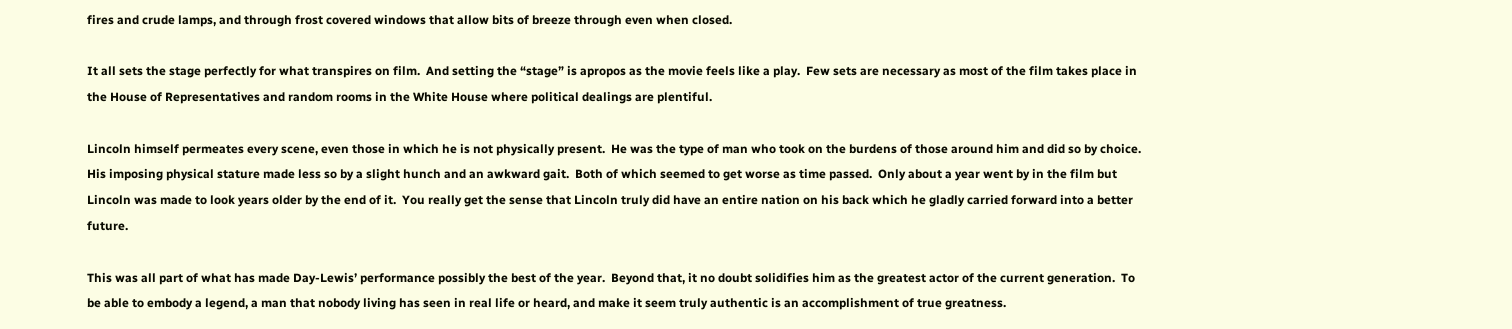fires and crude lamps, and through frost covered windows that allow bits of breeze through even when closed.

It all sets the stage perfectly for what transpires on film.  And setting the “stage” is apropos as the movie feels like a play.  Few sets are necessary as most of the film takes place in the House of Representatives and random rooms in the White House where political dealings are plentiful.

Lincoln himself permeates every scene, even those in which he is not physically present.  He was the type of man who took on the burdens of those around him and did so by choice.  His imposing physical stature made less so by a slight hunch and an awkward gait.  Both of which seemed to get worse as time passed.  Only about a year went by in the film but Lincoln was made to look years older by the end of it.  You really get the sense that Lincoln truly did have an entire nation on his back which he gladly carried forward into a better future.

This was all part of what has made Day-Lewis’ performance possibly the best of the year.  Beyond that, it no doubt solidifies him as the greatest actor of the current generation.  To be able to embody a legend, a man that nobody living has seen in real life or heard, and make it seem truly authentic is an accomplishment of true greatness.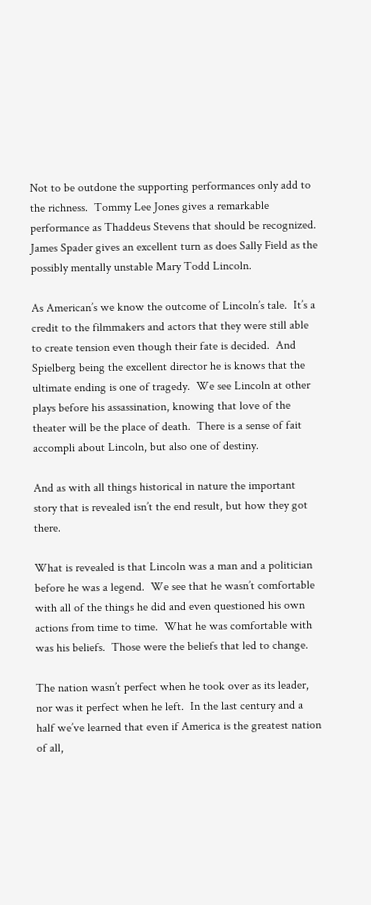Not to be outdone the supporting performances only add to the richness.  Tommy Lee Jones gives a remarkable performance as Thaddeus Stevens that should be recognized.  James Spader gives an excellent turn as does Sally Field as the possibly mentally unstable Mary Todd Lincoln.

As American’s we know the outcome of Lincoln’s tale.  It’s a credit to the filmmakers and actors that they were still able to create tension even though their fate is decided.  And Spielberg being the excellent director he is knows that the ultimate ending is one of tragedy.  We see Lincoln at other plays before his assassination, knowing that love of the theater will be the place of death.  There is a sense of fait accompli about Lincoln, but also one of destiny.

And as with all things historical in nature the important story that is revealed isn’t the end result, but how they got there.

What is revealed is that Lincoln was a man and a politician before he was a legend.  We see that he wasn’t comfortable with all of the things he did and even questioned his own actions from time to time.  What he was comfortable with was his beliefs.  Those were the beliefs that led to change.

The nation wasn’t perfect when he took over as its leader, nor was it perfect when he left.  In the last century and a half we’ve learned that even if America is the greatest nation of all,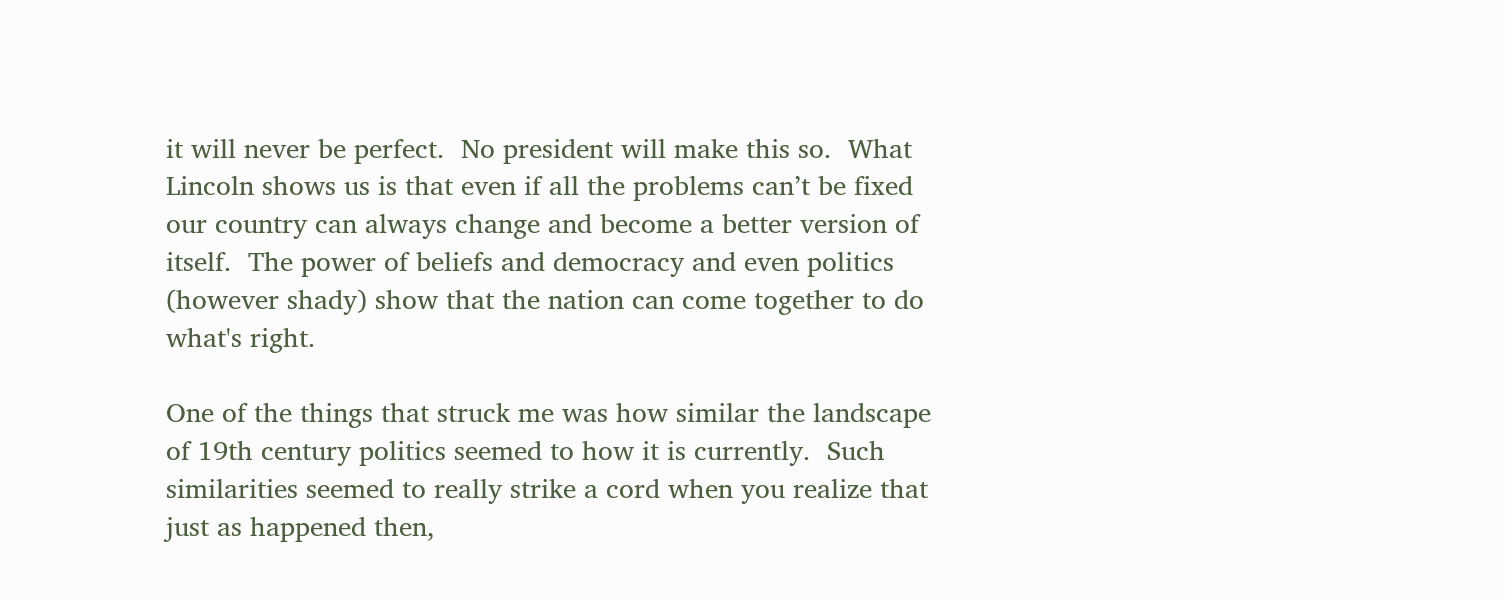it will never be perfect.  No president will make this so.  What Lincoln shows us is that even if all the problems can’t be fixed our country can always change and become a better version of itself.  The power of beliefs and democracy and even politics (however shady) show that the nation can come together to do what's right.

One of the things that struck me was how similar the landscape of 19th century politics seemed to how it is currently.  Such similarities seemed to really strike a cord when you realize that just as happened then,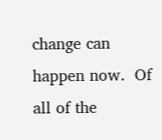change can happen now.  Of all of the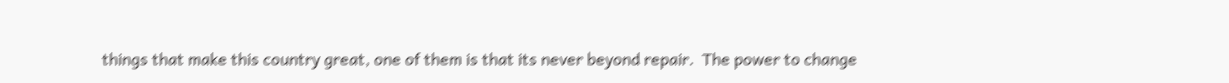things that make this country great, one of them is that its never beyond repair.  The power to change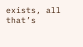exists, all that’s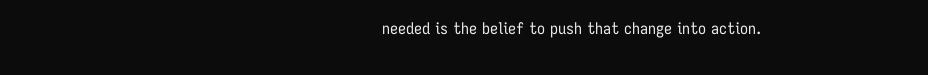needed is the belief to push that change into action.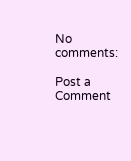No comments:

Post a Comment